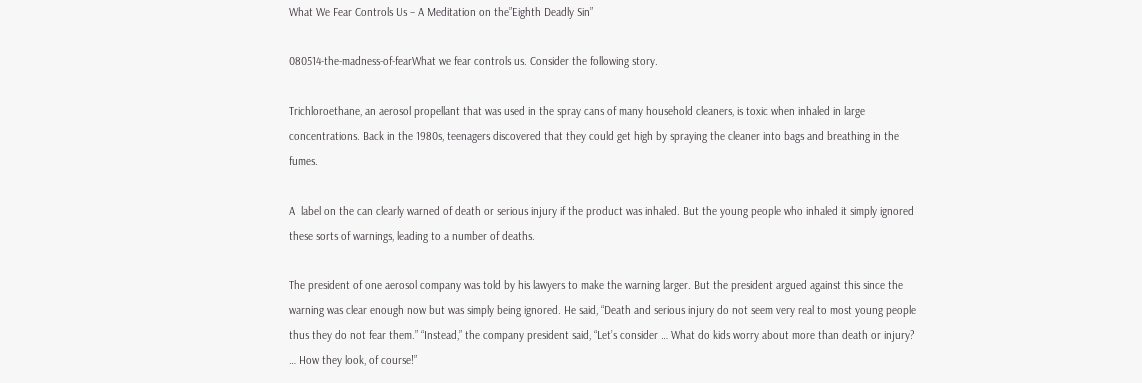What We Fear Controls Us – A Meditation on the”Eighth Deadly Sin”

080514-the-madness-of-fearWhat we fear controls us. Consider the following story.

Trichloroethane, an aerosol propellant that was used in the spray cans of many household cleaners, is toxic when inhaled in large concentrations. Back in the 1980s, teenagers discovered that they could get high by spraying the cleaner into bags and breathing in the fumes.

A  label on the can clearly warned of death or serious injury if the product was inhaled. But the young people who inhaled it simply ignored these sorts of warnings, leading to a number of deaths.

The president of one aerosol company was told by his lawyers to make the warning larger. But the president argued against this since the warning was clear enough now but was simply being ignored. He said, “Death and serious injury do not seem very real to most young people thus they do not fear them.” “Instead,” the company president said, “Let’s consider … What do kids worry about more than death or injury? … How they look, of course!”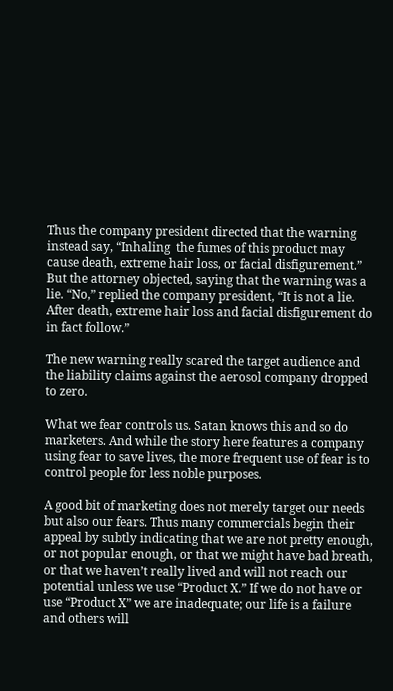Thus the company president directed that the warning instead say, “Inhaling  the fumes of this product may cause death, extreme hair loss, or facial disfigurement.”  But the attorney objected, saying that the warning was a lie. “No,” replied the company president, “It is not a lie. After death, extreme hair loss and facial disfigurement do in fact follow.”

The new warning really scared the target audience and the liability claims against the aerosol company dropped to zero.

What we fear controls us. Satan knows this and so do marketers. And while the story here features a company using fear to save lives, the more frequent use of fear is to control people for less noble purposes.

A good bit of marketing does not merely target our needs but also our fears. Thus many commercials begin their appeal by subtly indicating that we are not pretty enough, or not popular enough, or that we might have bad breath, or that we haven’t really lived and will not reach our potential unless we use “Product X.” If we do not have or use “Product X” we are inadequate; our life is a failure and others will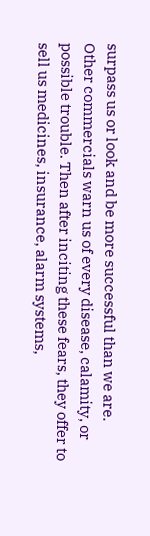surpass us or look and be more successful than we are. Other commercials warn us of every disease, calamity, or possible trouble. Then after inciting these fears, they offer to sell us medicines, insurance, alarm systems,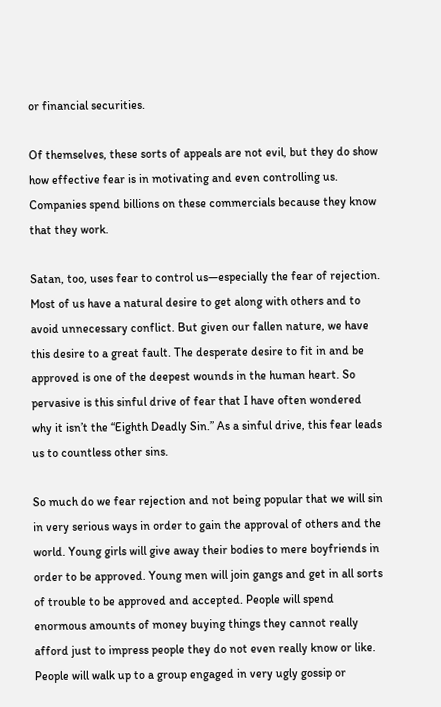or financial securities.

Of themselves, these sorts of appeals are not evil, but they do show how effective fear is in motivating and even controlling us. Companies spend billions on these commercials because they know that they work.

Satan, too, uses fear to control us—especially the fear of rejection. Most of us have a natural desire to get along with others and to avoid unnecessary conflict. But given our fallen nature, we have this desire to a great fault. The desperate desire to fit in and be approved is one of the deepest wounds in the human heart. So pervasive is this sinful drive of fear that I have often wondered why it isn’t the “Eighth Deadly Sin.” As a sinful drive, this fear leads us to countless other sins.

So much do we fear rejection and not being popular that we will sin in very serious ways in order to gain the approval of others and the world. Young girls will give away their bodies to mere boyfriends in order to be approved. Young men will join gangs and get in all sorts of trouble to be approved and accepted. People will spend enormous amounts of money buying things they cannot really afford just to impress people they do not even really know or like. People will walk up to a group engaged in very ugly gossip or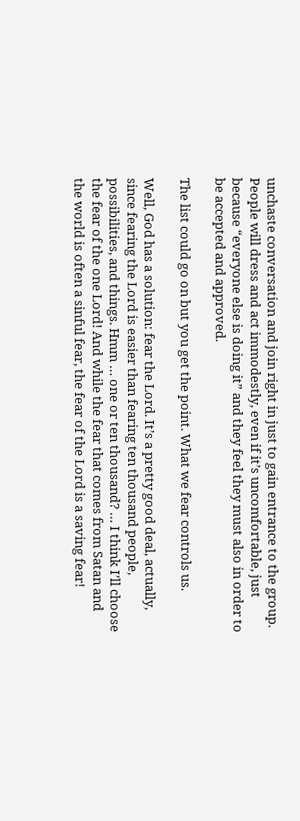unchaste conversation and join right in just to gain entrance to the group. People will dress and act immodestly, even if it’s uncomfortable, just because “everyone else is doing it” and they feel they must also in order to be accepted and approved.

The list could go on but you get the point. What we fear controls us.

Well, God has a solution: fear the Lord. It’s a pretty good deal, actually, since fearing the Lord is easier than fearing ten thousand people, possibilities, and things. Hmm … one or ten thousand? … I think I’ll choose the fear of the one Lord! And while the fear that comes from Satan and the world is often a sinful fear, the fear of the Lord is a saving fear!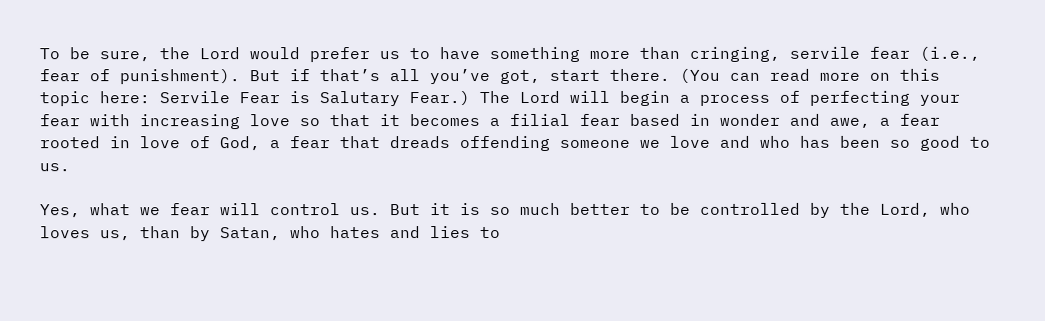To be sure, the Lord would prefer us to have something more than cringing, servile fear (i.e., fear of punishment). But if that’s all you’ve got, start there. (You can read more on this topic here: Servile Fear is Salutary Fear.) The Lord will begin a process of perfecting your fear with increasing love so that it becomes a filial fear based in wonder and awe, a fear rooted in love of God, a fear that dreads offending someone we love and who has been so good to us.

Yes, what we fear will control us. But it is so much better to be controlled by the Lord, who loves us, than by Satan, who hates and lies to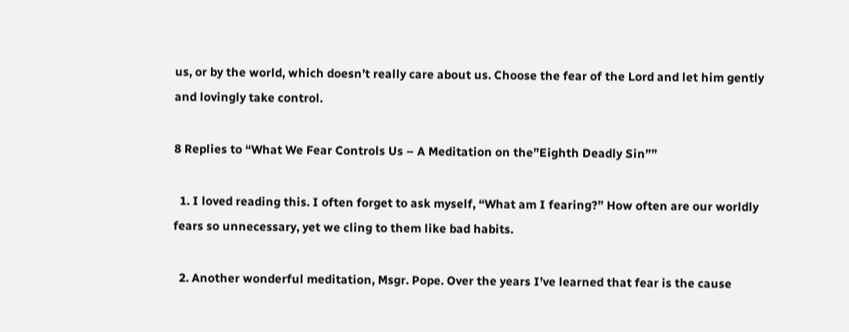us, or by the world, which doesn’t really care about us. Choose the fear of the Lord and let him gently and lovingly take control.

8 Replies to “What We Fear Controls Us – A Meditation on the”Eighth Deadly Sin””

  1. I loved reading this. I often forget to ask myself, “What am I fearing?” How often are our worldly fears so unnecessary, yet we cling to them like bad habits.

  2. Another wonderful meditation, Msgr. Pope. Over the years I’ve learned that fear is the cause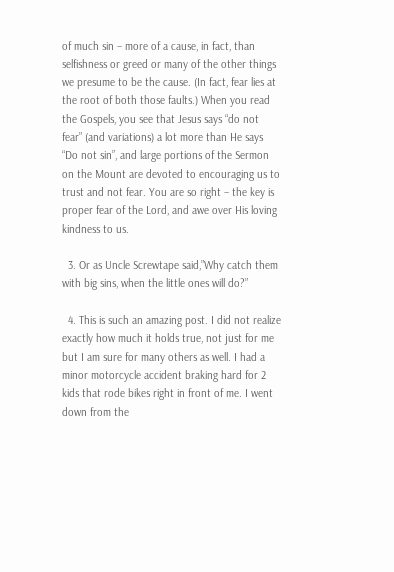of much sin – more of a cause, in fact, than selfishness or greed or many of the other things we presume to be the cause. (In fact, fear lies at the root of both those faults.) When you read the Gospels, you see that Jesus says “do not fear” (and variations) a lot more than He says “Do not sin”, and large portions of the Sermon on the Mount are devoted to encouraging us to trust and not fear. You are so right – the key is proper fear of the Lord, and awe over His loving kindness to us.

  3. Or as Uncle Screwtape said,”Why catch them with big sins, when the little ones will do?”

  4. This is such an amazing post. I did not realize exactly how much it holds true, not just for me but I am sure for many others as well. I had a minor motorcycle accident braking hard for 2 kids that rode bikes right in front of me. I went down from the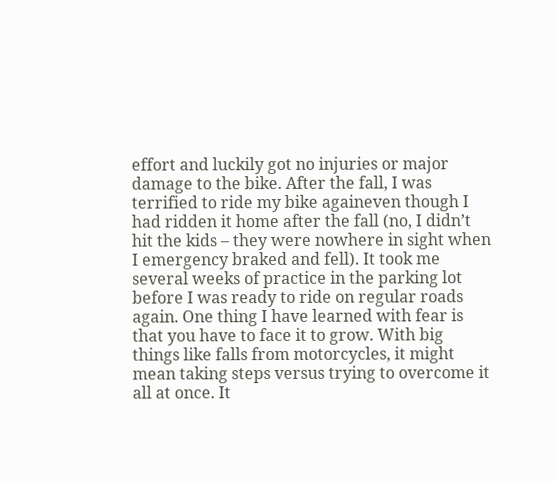effort and luckily got no injuries or major damage to the bike. After the fall, I was terrified to ride my bike againeven though I had ridden it home after the fall (no, I didn’t hit the kids – they were nowhere in sight when I emergency braked and fell). It took me several weeks of practice in the parking lot before I was ready to ride on regular roads again. One thing I have learned with fear is that you have to face it to grow. With big things like falls from motorcycles, it might mean taking steps versus trying to overcome it all at once. It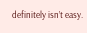definitely isn’t easy.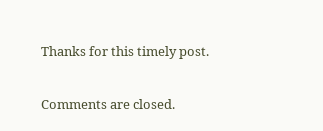Thanks for this timely post.

Comments are closed.